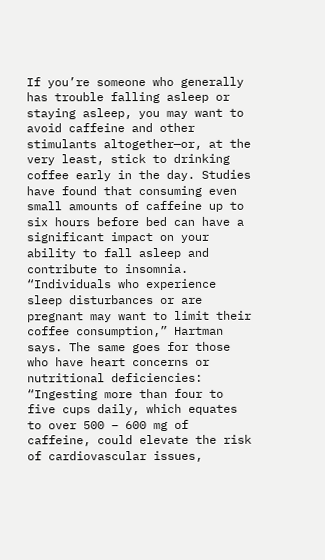If you’re someone who generally has trouble falling asleep or staying asleep, you may want to avoid caffeine and other stimulants altogether—or, at the very least, stick to drinking coffee early in the day. Studies have found that consuming even small amounts of caffeine up to six hours before bed can have a significant impact on your ability to fall asleep and contribute to insomnia. “Individuals who experience sleep disturbances or are pregnant may want to limit their coffee consumption,” Hartman says. The same goes for those who have heart concerns or nutritional deficiencies: “Ingesting more than four to five cups daily, which equates to over 500 – 600 mg of caffeine, could elevate the risk of cardiovascular issues,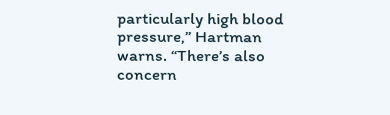particularly high blood pressure,” Hartman warns. “There’s also concern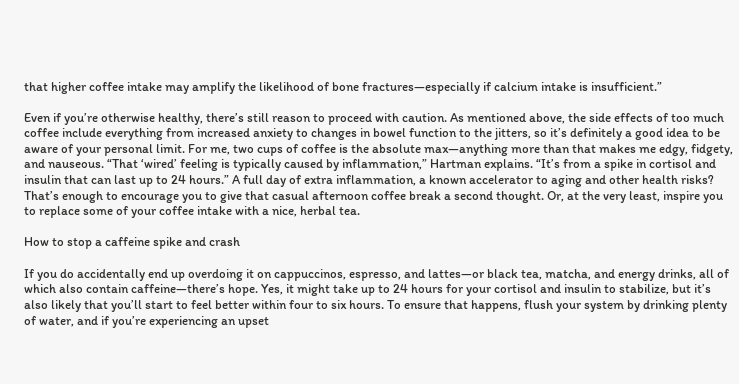that higher coffee intake may amplify the likelihood of bone fractures—especially if calcium intake is insufficient.”

Even if you’re otherwise healthy, there’s still reason to proceed with caution. As mentioned above, the side effects of too much coffee include everything from increased anxiety to changes in bowel function to the jitters, so it’s definitely a good idea to be aware of your personal limit. For me, two cups of coffee is the absolute max—anything more than that makes me edgy, fidgety, and nauseous. “That ‘wired’ feeling is typically caused by inflammation,” Hartman explains. “It’s from a spike in cortisol and insulin that can last up to 24 hours.” A full day of extra inflammation, a known accelerator to aging and other health risks? That’s enough to encourage you to give that casual afternoon coffee break a second thought. Or, at the very least, inspire you to replace some of your coffee intake with a nice, herbal tea.

How to stop a caffeine spike and crash

If you do accidentally end up overdoing it on cappuccinos, espresso, and lattes—or black tea, matcha, and energy drinks, all of which also contain caffeine—there’s hope. Yes, it might take up to 24 hours for your cortisol and insulin to stabilize, but it’s also likely that you’ll start to feel better within four to six hours. To ensure that happens, flush your system by drinking plenty of water, and if you’re experiencing an upset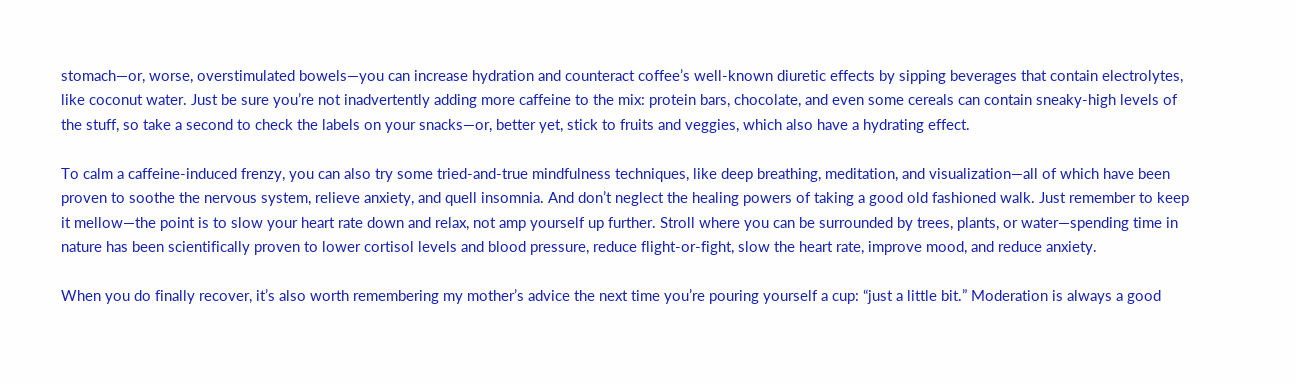stomach—or, worse, overstimulated bowels—you can increase hydration and counteract coffee’s well-known diuretic effects by sipping beverages that contain electrolytes, like coconut water. Just be sure you’re not inadvertently adding more caffeine to the mix: protein bars, chocolate, and even some cereals can contain sneaky-high levels of the stuff, so take a second to check the labels on your snacks—or, better yet, stick to fruits and veggies, which also have a hydrating effect.

To calm a caffeine-induced frenzy, you can also try some tried-and-true mindfulness techniques, like deep breathing, meditation, and visualization—all of which have been proven to soothe the nervous system, relieve anxiety, and quell insomnia. And don’t neglect the healing powers of taking a good old fashioned walk. Just remember to keep it mellow—the point is to slow your heart rate down and relax, not amp yourself up further. Stroll where you can be surrounded by trees, plants, or water—spending time in nature has been scientifically proven to lower cortisol levels and blood pressure, reduce flight-or-fight, slow the heart rate, improve mood, and reduce anxiety.

When you do finally recover, it’s also worth remembering my mother’s advice the next time you’re pouring yourself a cup: “just a little bit.” Moderation is always a good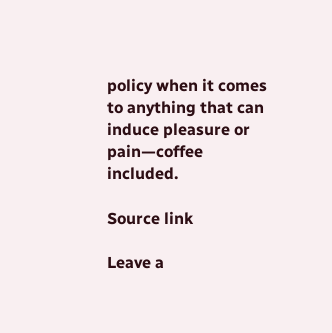policy when it comes to anything that can induce pleasure or pain—coffee included.

Source link

Leave a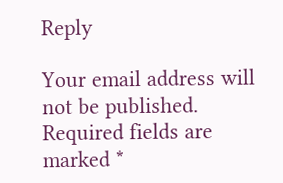Reply

Your email address will not be published. Required fields are marked *